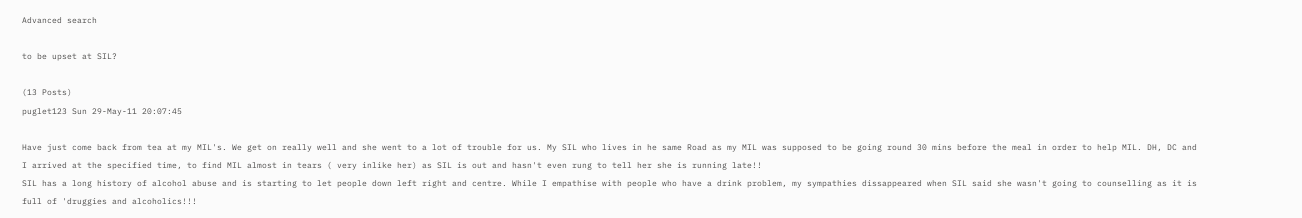Advanced search

to be upset at SIL?

(13 Posts)
puglet123 Sun 29-May-11 20:07:45

Have just come back from tea at my MIL's. We get on really well and she went to a lot of trouble for us. My SIL who lives in he same Road as my MIL was supposed to be going round 30 mins before the meal in order to help MIL. DH, DC and I arrived at the specified time, to find MIL almost in tears ( very inlike her) as SIL is out and hasn't even rung to tell her she is running late!!
SIL has a long history of alcohol abuse and is starting to let people down left right and centre. While I empathise with people who have a drink problem, my sympathies dissappeared when SIL said she wasn't going to counselling as it is full of 'druggies and alcoholics!!!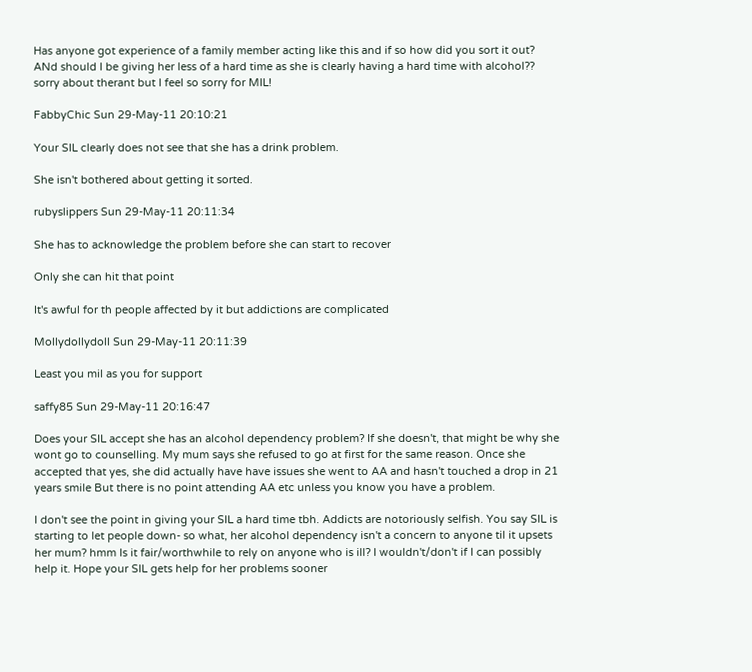Has anyone got experience of a family member acting like this and if so how did you sort it out? ANd should I be giving her less of a hard time as she is clearly having a hard time with alcohol??
sorry about therant but I feel so sorry for MIL!

FabbyChic Sun 29-May-11 20:10:21

Your SIL clearly does not see that she has a drink problem.

She isn't bothered about getting it sorted.

rubyslippers Sun 29-May-11 20:11:34

She has to acknowledge the problem before she can start to recover

Only she can hit that point

It's awful for th people affected by it but addictions are complicated

Mollydollydoll Sun 29-May-11 20:11:39

Least you mil as you for support

saffy85 Sun 29-May-11 20:16:47

Does your SIL accept she has an alcohol dependency problem? If she doesn't, that might be why she wont go to counselling. My mum says she refused to go at first for the same reason. Once she accepted that yes, she did actually have have issues she went to AA and hasn't touched a drop in 21 years smile But there is no point attending AA etc unless you know you have a problem.

I don't see the point in giving your SIL a hard time tbh. Addicts are notoriously selfish. You say SIL is starting to let people down- so what, her alcohol dependency isn't a concern to anyone til it upsets her mum? hmm Is it fair/worthwhile to rely on anyone who is ill? I wouldn't/don't if I can possibly help it. Hope your SIL gets help for her problems sooner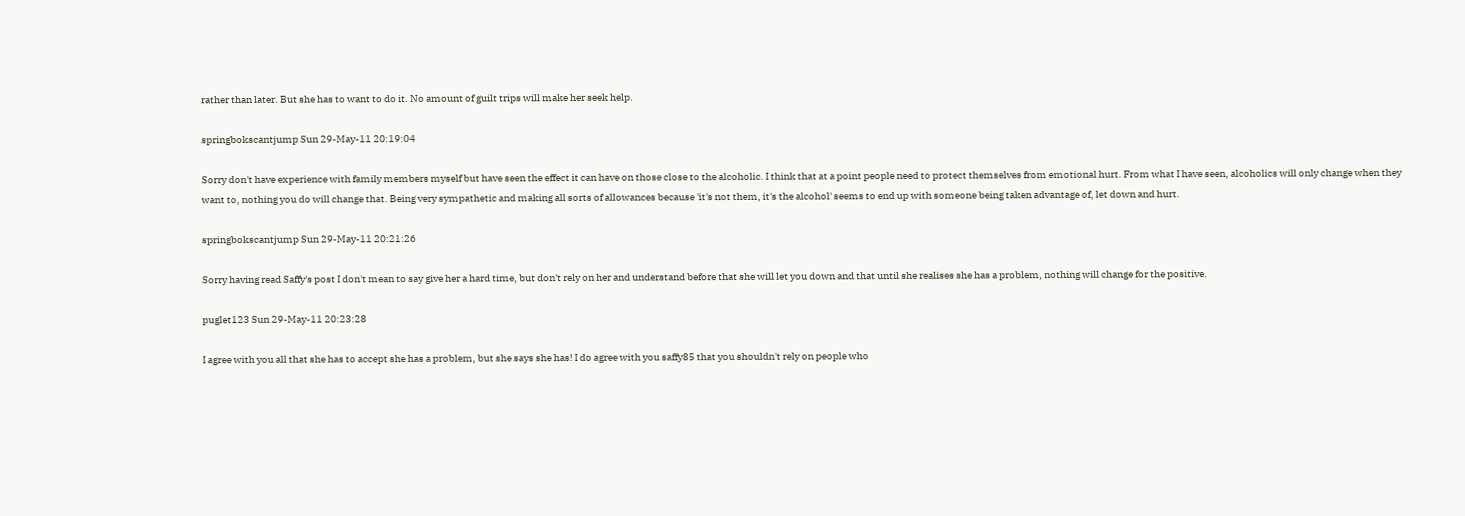rather than later. But she has to want to do it. No amount of guilt trips will make her seek help.

springbokscantjump Sun 29-May-11 20:19:04

Sorry don't have experience with family members myself but have seen the effect it can have on those close to the alcoholic. I think that at a point people need to protect themselves from emotional hurt. From what I have seen, alcoholics will only change when they want to, nothing you do will change that. Being very sympathetic and making all sorts of allowances because 'it's not them, it's the alcohol' seems to end up with someone being taken advantage of, let down and hurt.

springbokscantjump Sun 29-May-11 20:21:26

Sorry having read Saffy's post I don't mean to say give her a hard time, but don't rely on her and understand before that she will let you down and that until she realises she has a problem, nothing will change for the positive.

puglet123 Sun 29-May-11 20:23:28

I agree with you all that she has to accept she has a problem, but she says she has! I do agree with you saffy85 that you shouldn't rely on people who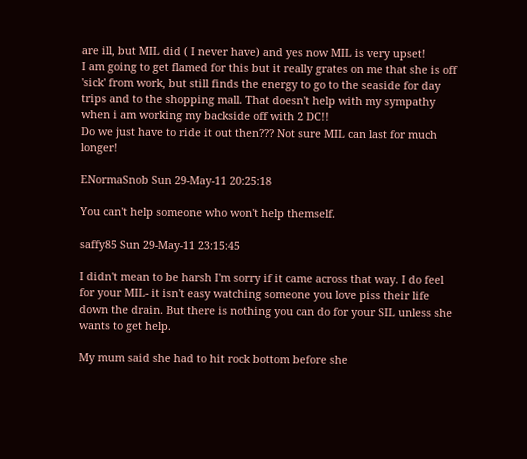are ill, but MIL did ( I never have) and yes now MIL is very upset!
I am going to get flamed for this but it really grates on me that she is off 'sick' from work, but still finds the energy to go to the seaside for day trips and to the shopping mall. That doesn't help with my sympathy when i am working my backside off with 2 DC!!
Do we just have to ride it out then??? Not sure MIL can last for much longer!

ENormaSnob Sun 29-May-11 20:25:18

You can't help someone who won't help themself.

saffy85 Sun 29-May-11 23:15:45

I didn't mean to be harsh I'm sorry if it came across that way. I do feel for your MIL- it isn't easy watching someone you love piss their life down the drain. But there is nothing you can do for your SIL unless she wants to get help.

My mum said she had to hit rock bottom before she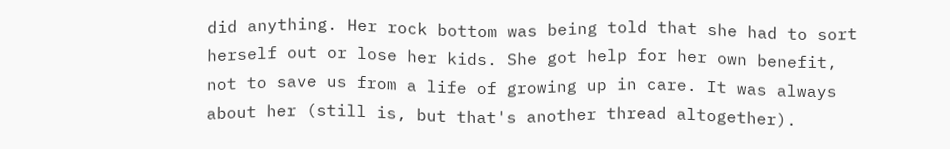did anything. Her rock bottom was being told that she had to sort herself out or lose her kids. She got help for her own benefit, not to save us from a life of growing up in care. It was always about her (still is, but that's another thread altogether).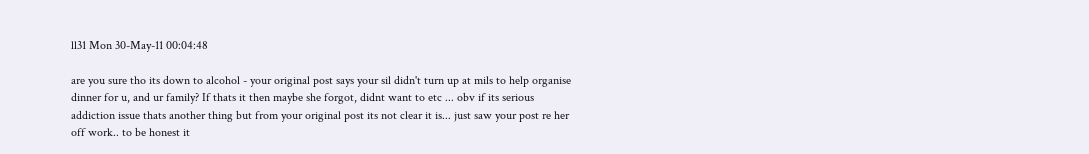ll31 Mon 30-May-11 00:04:48

are you sure tho its down to alcohol - your original post says your sil didn't turn up at mils to help organise dinner for u, and ur family? If thats it then maybe she forgot, didnt want to etc ... obv if its serious addiction issue thats another thing but from your original post its not clear it is... just saw your post re her off work.. to be honest it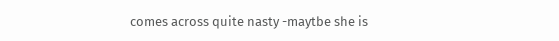comes across quite nasty -maytbe she is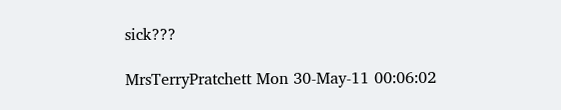sick???

MrsTerryPratchett Mon 30-May-11 00:06:02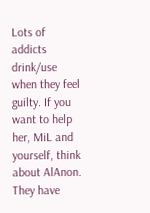Lots of addicts drink/use when they feel guilty. If you want to help her, MiL and yourself, think about AlAnon. They have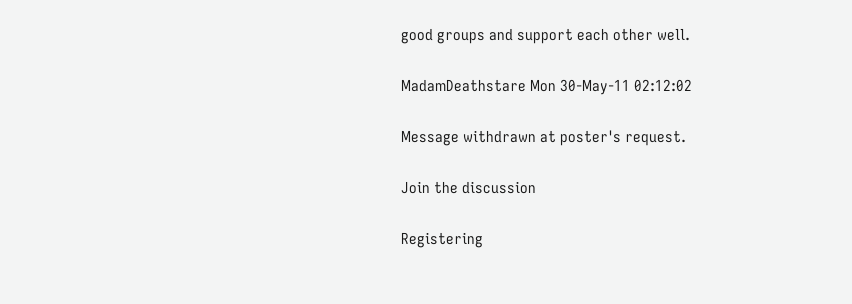good groups and support each other well.

MadamDeathstare Mon 30-May-11 02:12:02

Message withdrawn at poster's request.

Join the discussion

Registering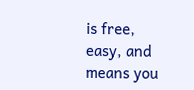is free, easy, and means you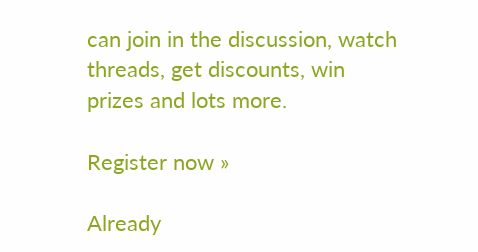can join in the discussion, watch threads, get discounts, win prizes and lots more.

Register now »

Already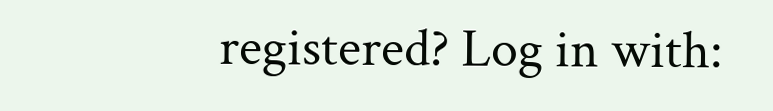registered? Log in with: